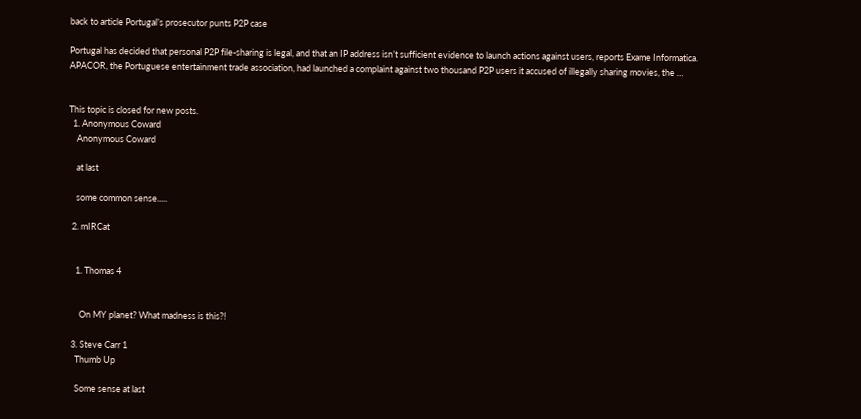back to article Portugal’s prosecutor punts P2P case

Portugal has decided that personal P2P file-sharing is legal, and that an IP address isn’t sufficient evidence to launch actions against users, reports Exame Informatica. APACOR, the Portuguese entertainment trade association, had launched a complaint against two thousand P2P users it accused of illegally sharing movies, the …


This topic is closed for new posts.
  1. Anonymous Coward
    Anonymous Coward

    at last

    some common sense.....

  2. mIRCat


    1. Thomas 4


      On MY planet? What madness is this?!

  3. Steve Carr 1
    Thumb Up

    Some sense at last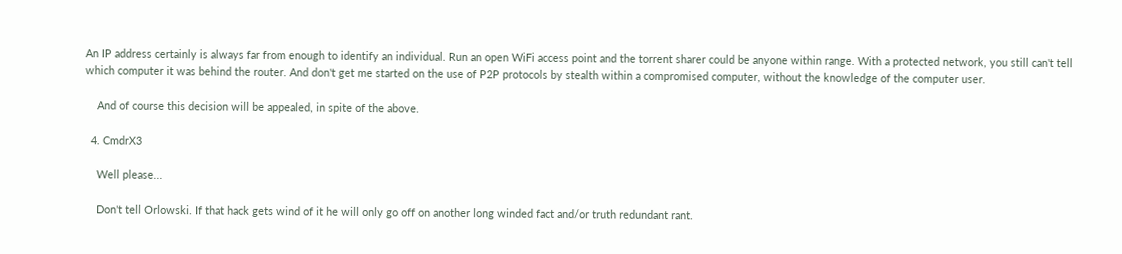An IP address certainly is always far from enough to identify an individual. Run an open WiFi access point and the torrent sharer could be anyone within range. With a protected network, you still can't tell which computer it was behind the router. And don't get me started on the use of P2P protocols by stealth within a compromised computer, without the knowledge of the computer user.

    And of course this decision will be appealed, in spite of the above.

  4. CmdrX3

    Well please...

    Don't tell Orlowski. If that hack gets wind of it he will only go off on another long winded fact and/or truth redundant rant.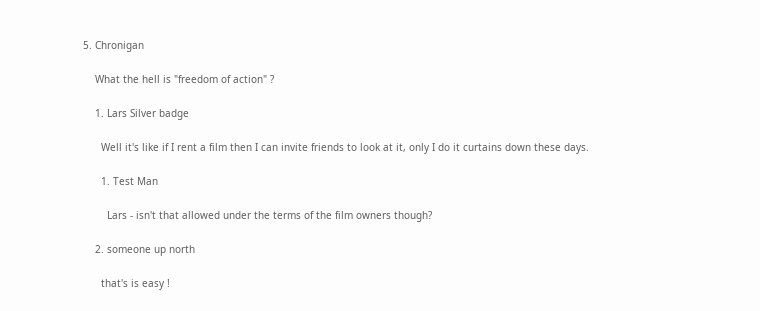5. Chronigan

    What the hell is "freedom of action" ?

    1. Lars Silver badge

      Well it's like if I rent a film then I can invite friends to look at it, only I do it curtains down these days.

      1. Test Man

        Lars - isn't that allowed under the terms of the film owners though?

    2. someone up north

      that's is easy !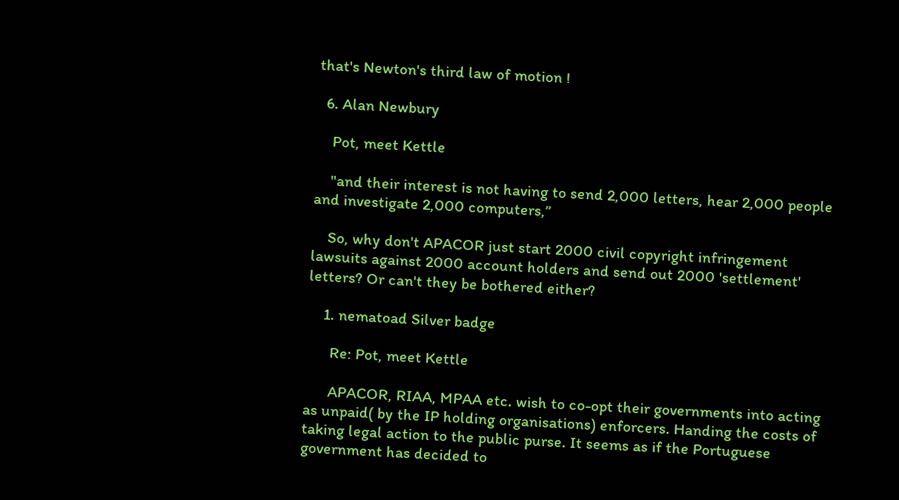that's Newton's third law of motion !

  6. Alan Newbury

    Pot, meet Kettle

    "and their interest is not having to send 2,000 letters, hear 2,000 people and investigate 2,000 computers,”

    So, why don't APACOR just start 2000 civil copyright infringement lawsuits against 2000 account holders and send out 2000 'settlement' letters? Or can't they be bothered either?

    1. nematoad Silver badge

      Re: Pot, meet Kettle

      APACOR, RIAA, MPAA etc. wish to co-opt their governments into acting as unpaid( by the IP holding organisations) enforcers. Handing the costs of taking legal action to the public purse. It seems as if the Portuguese government has decided to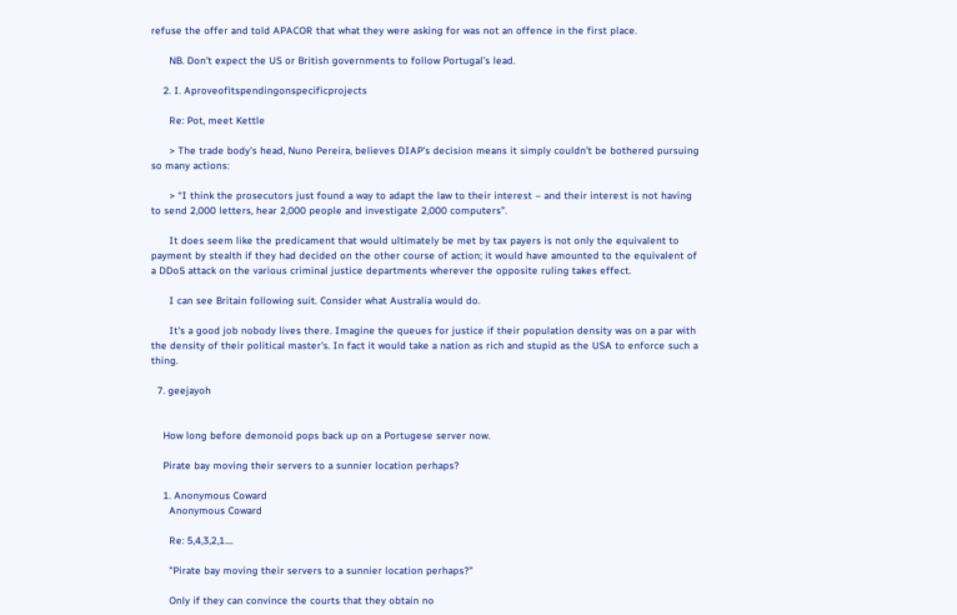refuse the offer and told APACOR that what they were asking for was not an offence in the first place.

      NB. Don't expect the US or British governments to follow Portugal's lead.

    2. I. Aproveofitspendingonspecificprojects

      Re: Pot, meet Kettle

      > The trade body’s head, Nuno Pereira, believes DIAP’s decision means it simply couldn’t be bothered pursuing so many actions:

      > “I think the prosecutors just found a way to adapt the law to their interest – and their interest is not having to send 2,000 letters, hear 2,000 people and investigate 2,000 computers”.

      It does seem like the predicament that would ultimately be met by tax payers is not only the equivalent to payment by stealth if they had decided on the other course of action; it would have amounted to the equivalent of a DDoS attack on the various criminal justice departments wherever the opposite ruling takes effect.

      I can see Britain following suit. Consider what Australia would do.

      It's a good job nobody lives there. Imagine the queues for justice if their population density was on a par with the density of their political master's. In fact it would take a nation as rich and stupid as the USA to enforce such a thing.

  7. geejayoh


    How long before demonoid pops back up on a Portugese server now.

    Pirate bay moving their servers to a sunnier location perhaps?

    1. Anonymous Coward
      Anonymous Coward

      Re: 5,4,3,2,1....

      "Pirate bay moving their servers to a sunnier location perhaps?"

      Only if they can convince the courts that they obtain no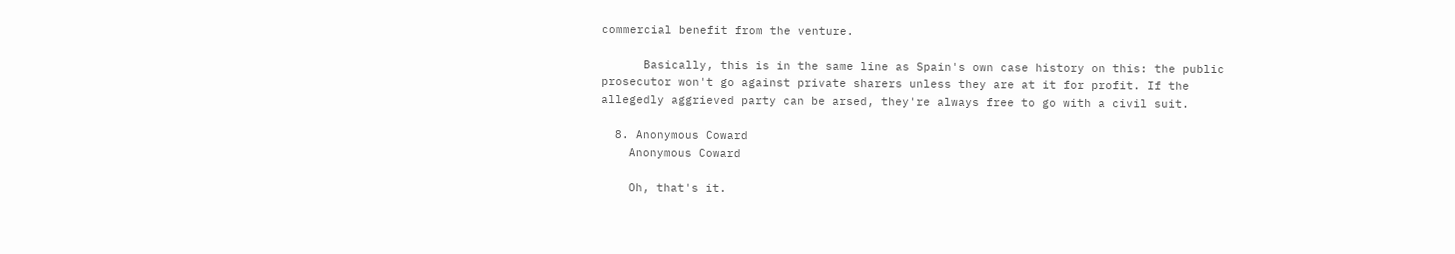commercial benefit from the venture.

      Basically, this is in the same line as Spain's own case history on this: the public prosecutor won't go against private sharers unless they are at it for profit. If the allegedly aggrieved party can be arsed, they're always free to go with a civil suit.

  8. Anonymous Coward
    Anonymous Coward

    Oh, that's it.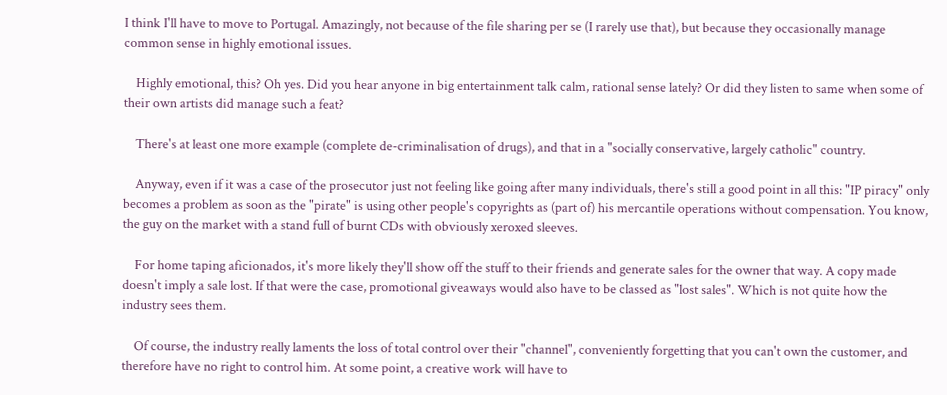I think I'll have to move to Portugal. Amazingly, not because of the file sharing per se (I rarely use that), but because they occasionally manage common sense in highly emotional issues.

    Highly emotional, this? Oh yes. Did you hear anyone in big entertainment talk calm, rational sense lately? Or did they listen to same when some of their own artists did manage such a feat?

    There's at least one more example (complete de-criminalisation of drugs), and that in a "socially conservative, largely catholic" country.

    Anyway, even if it was a case of the prosecutor just not feeling like going after many individuals, there's still a good point in all this: "IP piracy" only becomes a problem as soon as the "pirate" is using other people's copyrights as (part of) his mercantile operations without compensation. You know, the guy on the market with a stand full of burnt CDs with obviously xeroxed sleeves.

    For home taping aficionados, it's more likely they'll show off the stuff to their friends and generate sales for the owner that way. A copy made doesn't imply a sale lost. If that were the case, promotional giveaways would also have to be classed as "lost sales". Which is not quite how the industry sees them.

    Of course, the industry really laments the loss of total control over their "channel", conveniently forgetting that you can't own the customer, and therefore have no right to control him. At some point, a creative work will have to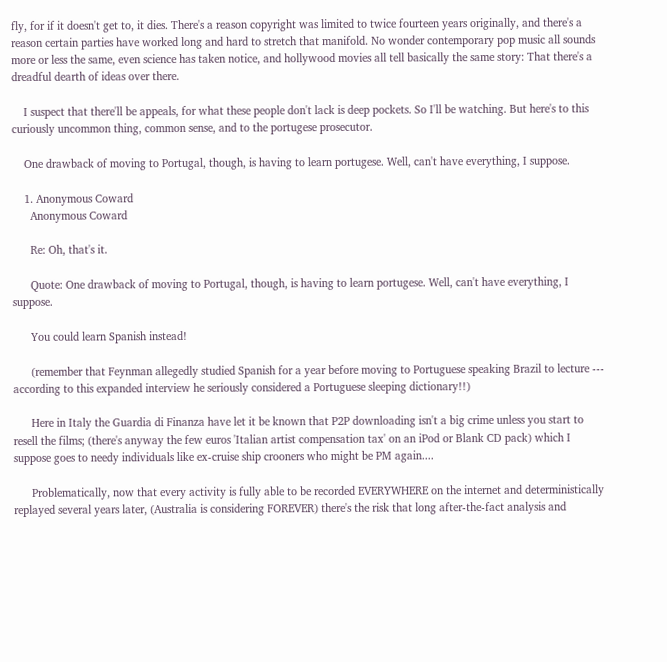fly, for if it doesn't get to, it dies. There's a reason copyright was limited to twice fourteen years originally, and there's a reason certain parties have worked long and hard to stretch that manifold. No wonder contemporary pop music all sounds more or less the same, even science has taken notice, and hollywood movies all tell basically the same story: That there's a dreadful dearth of ideas over there.

    I suspect that there'll be appeals, for what these people don't lack is deep pockets. So I'll be watching. But here's to this curiously uncommon thing, common sense, and to the portugese prosecutor.

    One drawback of moving to Portugal, though, is having to learn portugese. Well, can't have everything, I suppose.

    1. Anonymous Coward
      Anonymous Coward

      Re: Oh, that's it.

      Quote: One drawback of moving to Portugal, though, is having to learn portugese. Well, can't have everything, I suppose.

      You could learn Spanish instead!

      (remember that Feynman allegedly studied Spanish for a year before moving to Portuguese speaking Brazil to lecture --- according to this expanded interview he seriously considered a Portuguese sleeping dictionary!!)

      Here in Italy the Guardia di Finanza have let it be known that P2P downloading isn't a big crime unless you start to resell the films; (there's anyway the few euros 'Italian artist compensation tax' on an iPod or Blank CD pack) which I suppose goes to needy individuals like ex-cruise ship crooners who might be PM again....

      Problematically, now that every activity is fully able to be recorded EVERYWHERE on the internet and deterministically replayed several years later, (Australia is considering FOREVER) there's the risk that long after-the-fact analysis and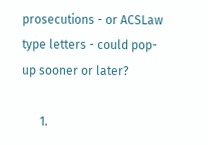prosecutions - or ACSLaw type letters - could pop-up sooner or later?

      1.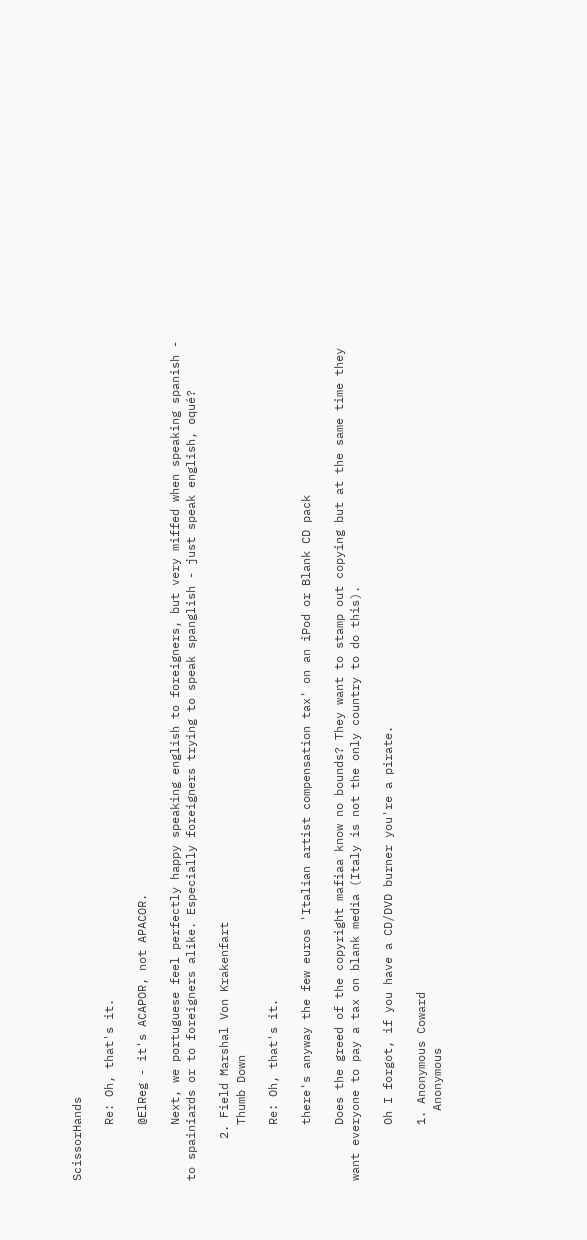ScissorHands

        Re: Oh, that's it.

        @ElReg - it's ACAPOR, not APACOR.

        Next, we portuguese feel perfectly happy speaking english to foreigners, but very miffed when speaking spanish - to spainiards or to foreigners alike. Especially foreigners trying to speak spanglish - just speak english, oqué?

      2. Field Marshal Von Krakenfart
        Thumb Down

        Re: Oh, that's it.

        there's anyway the few euros 'Italian artist compensation tax' on an iPod or Blank CD pack

        Does the greed of the copyright mafiaa know no bounds? They want to stamp out copying but at the same time they want everyone to pay a tax on blank media (Italy is not the only country to do this).

        Oh I forgot, if you have a CD/DVD burner you're a pirate.

        1. Anonymous Coward
          Anonymous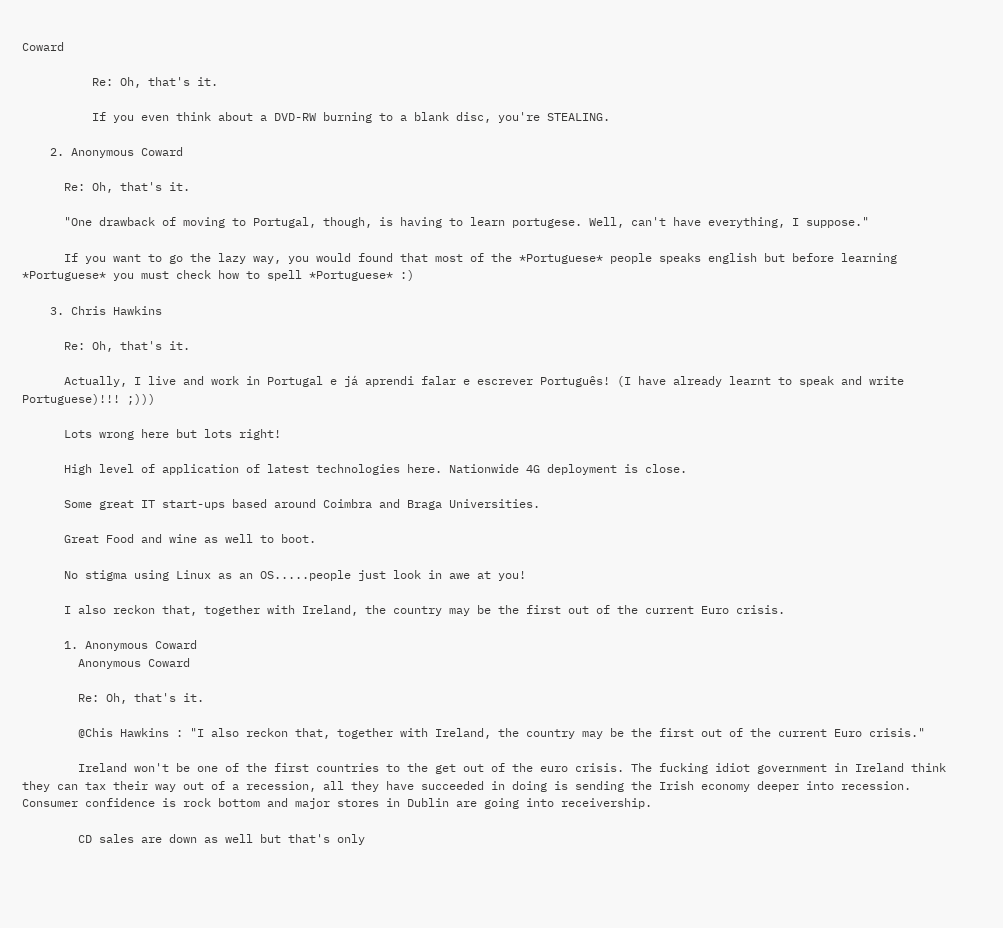Coward

          Re: Oh, that's it.

          If you even think about a DVD-RW burning to a blank disc, you're STEALING.

    2. Anonymous Coward

      Re: Oh, that's it.

      "One drawback of moving to Portugal, though, is having to learn portugese. Well, can't have everything, I suppose."

      If you want to go the lazy way, you would found that most of the *Portuguese* people speaks english but before learning *Portuguese* you must check how to spell *Portuguese* :)

    3. Chris Hawkins

      Re: Oh, that's it.

      Actually, I live and work in Portugal e já aprendi falar e escrever Português! (I have already learnt to speak and write Portuguese)!!! ;)))

      Lots wrong here but lots right!

      High level of application of latest technologies here. Nationwide 4G deployment is close.

      Some great IT start-ups based around Coimbra and Braga Universities.

      Great Food and wine as well to boot.

      No stigma using Linux as an OS.....people just look in awe at you!

      I also reckon that, together with Ireland, the country may be the first out of the current Euro crisis.

      1. Anonymous Coward
        Anonymous Coward

        Re: Oh, that's it.

        @Chis Hawkins : "I also reckon that, together with Ireland, the country may be the first out of the current Euro crisis."

        Ireland won't be one of the first countries to the get out of the euro crisis. The fucking idiot government in Ireland think they can tax their way out of a recession, all they have succeeded in doing is sending the Irish economy deeper into recession. Consumer confidence is rock bottom and major stores in Dublin are going into receivership.

        CD sales are down as well but that's only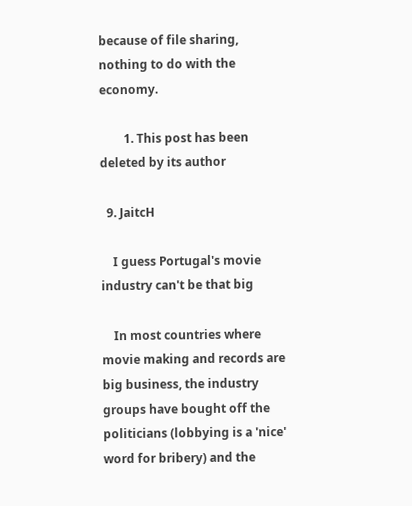because of file sharing, nothing to do with the economy.

        1. This post has been deleted by its author

  9. JaitcH

    I guess Portugal's movie industry can't be that big

    In most countries where movie making and records are big business, the industry groups have bought off the politicians (lobbying is a 'nice' word for bribery) and the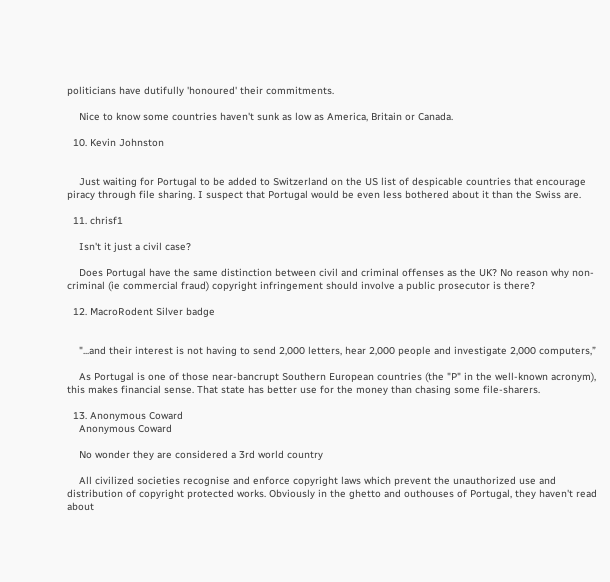politicians have dutifully 'honoured' their commitments.

    Nice to know some countries haven't sunk as low as America, Britain or Canada.

  10. Kevin Johnston


    Just waiting for Portugal to be added to Switzerland on the US list of despicable countries that encourage piracy through file sharing. I suspect that Portugal would be even less bothered about it than the Swiss are.

  11. chrisf1

    Isn't it just a civil case?

    Does Portugal have the same distinction between civil and criminal offenses as the UK? No reason why non-criminal (ie commercial fraud) copyright infringement should involve a public prosecutor is there?

  12. MacroRodent Silver badge


    "...and their interest is not having to send 2,000 letters, hear 2,000 people and investigate 2,000 computers,”

    As Portugal is one of those near-bancrupt Southern European countries (the "P" in the well-known acronym), this makes financial sense. That state has better use for the money than chasing some file-sharers.

  13. Anonymous Coward
    Anonymous Coward

    No wonder they are considered a 3rd world country

    All civilized societies recognise and enforce copyright laws which prevent the unauthorized use and distribution of copyright protected works. Obviously in the ghetto and outhouses of Portugal, they haven't read about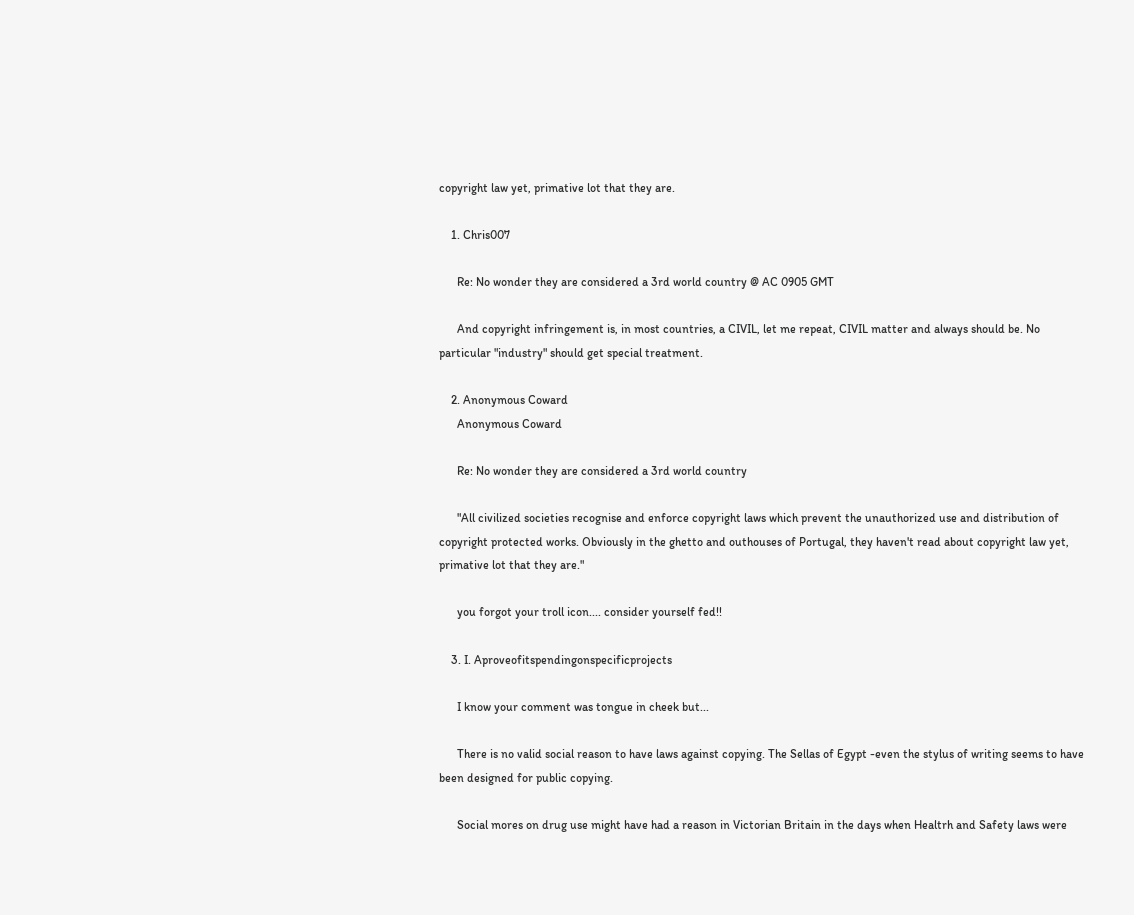copyright law yet, primative lot that they are.

    1. Chris007

      Re: No wonder they are considered a 3rd world country @ AC 0905 GMT

      And copyright infringement is, in most countries, a CIVIL, let me repeat, CIVIL matter and always should be. No particular "industry" should get special treatment.

    2. Anonymous Coward
      Anonymous Coward

      Re: No wonder they are considered a 3rd world country

      "All civilized societies recognise and enforce copyright laws which prevent the unauthorized use and distribution of copyright protected works. Obviously in the ghetto and outhouses of Portugal, they haven't read about copyright law yet, primative lot that they are."

      you forgot your troll icon.... consider yourself fed!!

    3. I. Aproveofitspendingonspecificprojects

      I know your comment was tongue in cheek but...

      There is no valid social reason to have laws against copying. The Sellas of Egypt -even the stylus of writing seems to have been designed for public copying.

      Social mores on drug use might have had a reason in Victorian Britain in the days when Healtrh and Safety laws were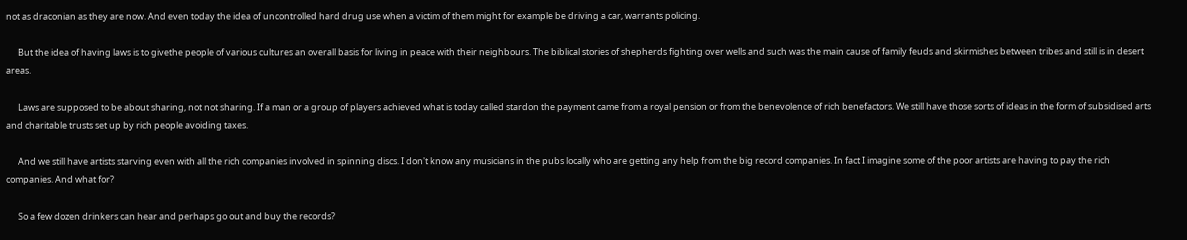not as draconian as they are now. And even today the idea of uncontrolled hard drug use when a victim of them might for example be driving a car, warrants policing.

      But the idea of having laws is to givethe people of various cultures an overall basis for living in peace with their neighbours. The biblical stories of shepherds fighting over wells and such was the main cause of family feuds and skirmishes between tribes and still is in desert areas.

      Laws are supposed to be about sharing, not not sharing. If a man or a group of players achieved what is today called stardon the payment came from a royal pension or from the benevolence of rich benefactors. We still have those sorts of ideas in the form of subsidised arts and charitable trusts set up by rich people avoiding taxes.

      And we still have artists starving even with all the rich companies involved in spinning discs. I don't know any musicians in the pubs locally who are getting any help from the big record companies. In fact I imagine some of the poor artists are having to pay the rich companies. And what for?

      So a few dozen drinkers can hear and perhaps go out and buy the records?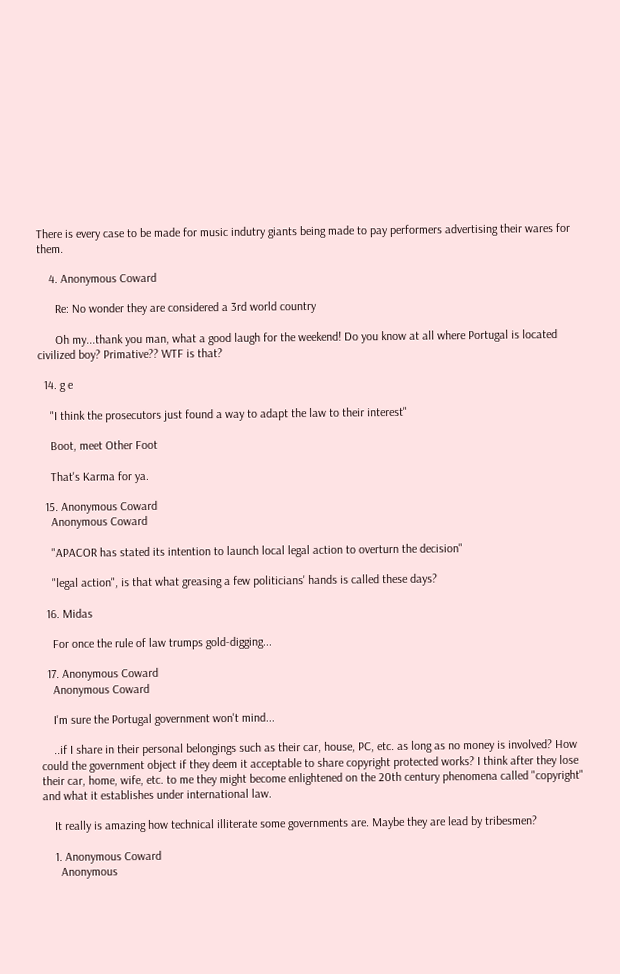There is every case to be made for music indutry giants being made to pay performers advertising their wares for them.

    4. Anonymous Coward

      Re: No wonder they are considered a 3rd world country

      Oh my...thank you man, what a good laugh for the weekend! Do you know at all where Portugal is located civilized boy? Primative?? WTF is that?

  14. g e

    "I think the prosecutors just found a way to adapt the law to their interest"

    Boot, meet Other Foot

    That's Karma for ya.

  15. Anonymous Coward
    Anonymous Coward

    "APACOR has stated its intention to launch local legal action to overturn the decision"

    "legal action", is that what greasing a few politicians' hands is called these days?

  16. Midas

    For once the rule of law trumps gold-digging...

  17. Anonymous Coward
    Anonymous Coward

    I'm sure the Portugal government won't mind...

    ..if I share in their personal belongings such as their car, house, PC, etc. as long as no money is involved? How could the government object if they deem it acceptable to share copyright protected works? I think after they lose their car, home, wife, etc. to me they might become enlightened on the 20th century phenomena called "copyright" and what it establishes under international law.

    It really is amazing how technical illiterate some governments are. Maybe they are lead by tribesmen?

    1. Anonymous Coward
      Anonymous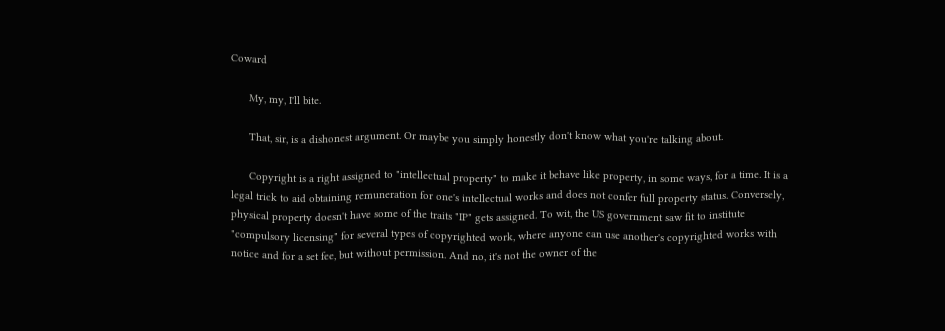Coward

      My, my, I'll bite.

      That, sir, is a dishonest argument. Or maybe you simply honestly don't know what you're talking about.

      Copyright is a right assigned to "intellectual property" to make it behave like property, in some ways, for a time. It is a legal trick to aid obtaining remuneration for one's intellectual works and does not confer full property status. Conversely, physical property doesn't have some of the traits "IP" gets assigned. To wit, the US government saw fit to institute "compulsory licensing" for several types of copyrighted work, where anyone can use another's copyrighted works with notice and for a set fee, but without permission. And no, it's not the owner of the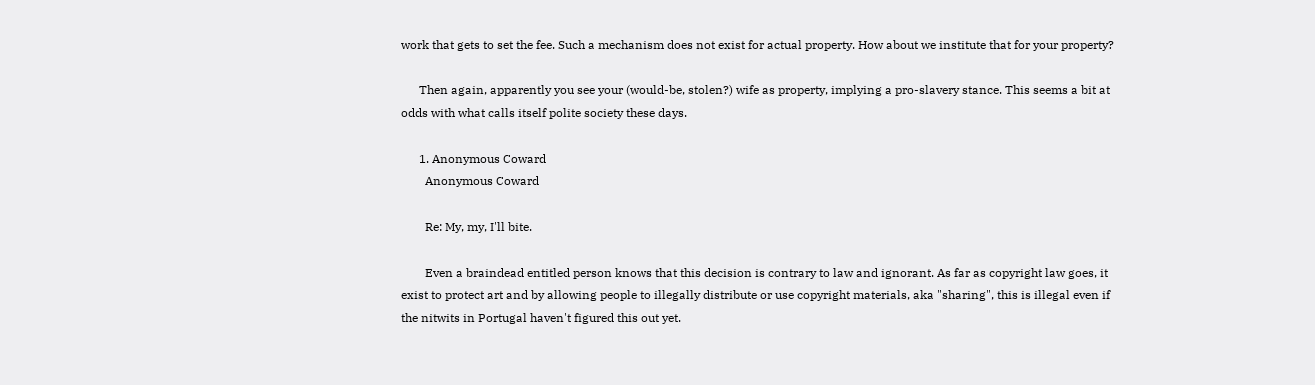work that gets to set the fee. Such a mechanism does not exist for actual property. How about we institute that for your property?

      Then again, apparently you see your (would-be, stolen?) wife as property, implying a pro-slavery stance. This seems a bit at odds with what calls itself polite society these days.

      1. Anonymous Coward
        Anonymous Coward

        Re: My, my, I'll bite.

        Even a braindead entitled person knows that this decision is contrary to law and ignorant. As far as copyright law goes, it exist to protect art and by allowing people to illegally distribute or use copyright materials, aka "sharing", this is illegal even if the nitwits in Portugal haven't figured this out yet.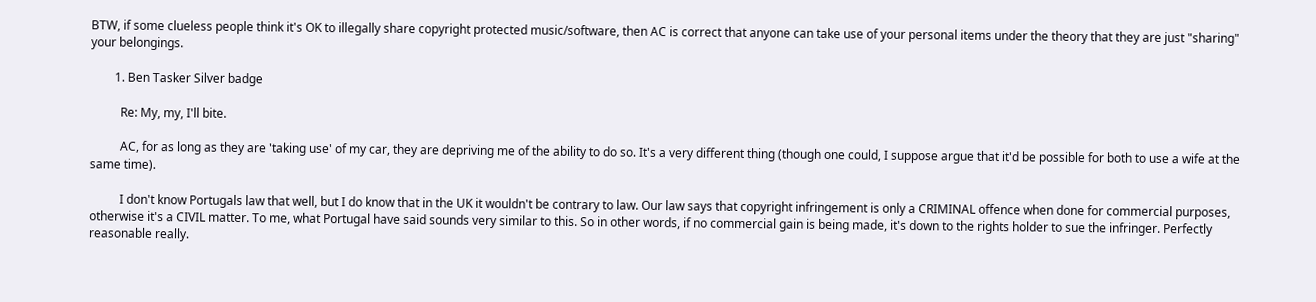BTW, if some clueless people think it's OK to illegally share copyright protected music/software, then AC is correct that anyone can take use of your personal items under the theory that they are just "sharing" your belongings.

        1. Ben Tasker Silver badge

          Re: My, my, I'll bite.

          AC, for as long as they are 'taking use' of my car, they are depriving me of the ability to do so. It's a very different thing (though one could, I suppose argue that it'd be possible for both to use a wife at the same time).

          I don't know Portugals law that well, but I do know that in the UK it wouldn't be contrary to law. Our law says that copyright infringement is only a CRIMINAL offence when done for commercial purposes, otherwise it's a CIVIL matter. To me, what Portugal have said sounds very similar to this. So in other words, if no commercial gain is being made, it's down to the rights holder to sue the infringer. Perfectly reasonable really.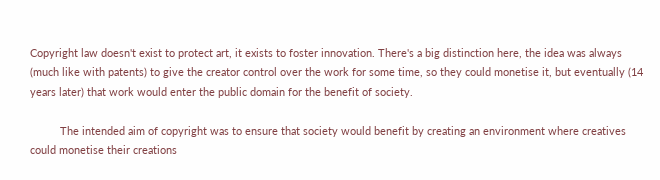Copyright law doesn't exist to protect art, it exists to foster innovation. There's a big distinction here, the idea was always (much like with patents) to give the creator control over the work for some time, so they could monetise it, but eventually (14 years later) that work would enter the public domain for the benefit of society.

          The intended aim of copyright was to ensure that society would benefit by creating an environment where creatives could monetise their creations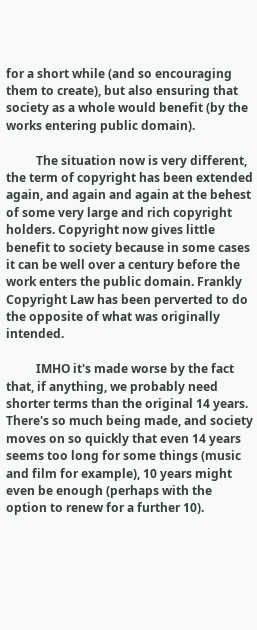for a short while (and so encouraging them to create), but also ensuring that society as a whole would benefit (by the works entering public domain).

          The situation now is very different, the term of copyright has been extended again, and again and again at the behest of some very large and rich copyright holders. Copyright now gives little benefit to society because in some cases it can be well over a century before the work enters the public domain. Frankly Copyright Law has been perverted to do the opposite of what was originally intended.

          IMHO it's made worse by the fact that, if anything, we probably need shorter terms than the original 14 years. There's so much being made, and society moves on so quickly that even 14 years seems too long for some things (music and film for example), 10 years might even be enough (perhaps with the option to renew for a further 10).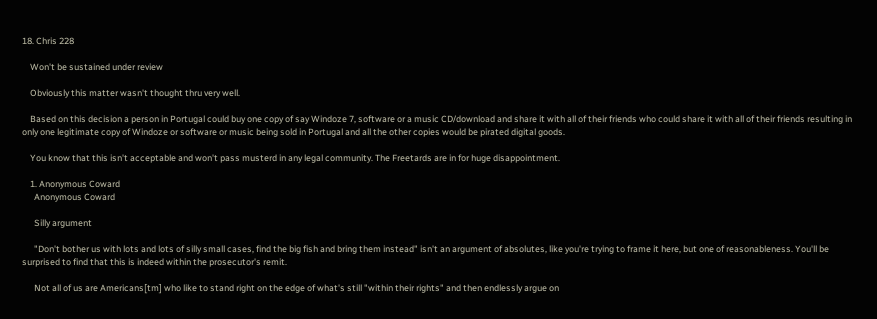18. Chris 228

    Won't be sustained under review

    Obviously this matter wasn't thought thru very well.

    Based on this decision a person in Portugal could buy one copy of say Windoze 7, software or a music CD/download and share it with all of their friends who could share it with all of their friends resulting in only one legitimate copy of Windoze or software or music being sold in Portugal and all the other copies would be pirated digital goods.

    You know that this isn't acceptable and won't pass musterd in any legal community. The Freetards are in for huge disappointment.

    1. Anonymous Coward
      Anonymous Coward

      Silly argument

      "Don't bother us with lots and lots of silly small cases, find the big fish and bring them instead" isn't an argument of absolutes, like you're trying to frame it here, but one of reasonableness. You'll be surprised to find that this is indeed within the prosecutor's remit.

      Not all of us are Americans[tm] who like to stand right on the edge of what's still "within their rights" and then endlessly argue on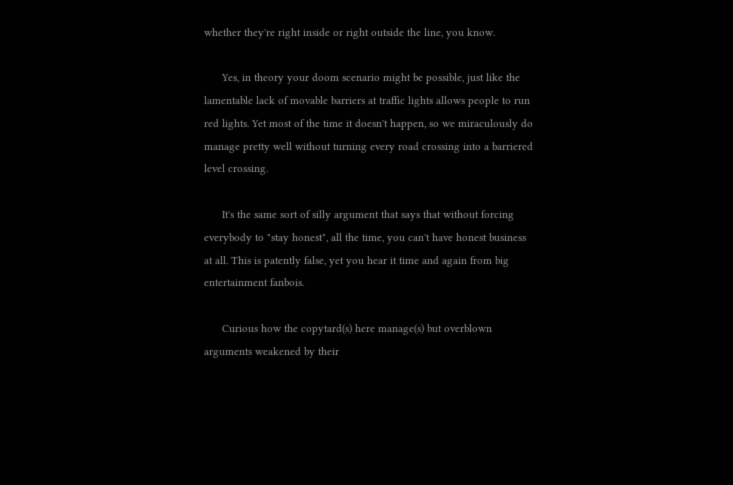whether they're right inside or right outside the line, you know.

      Yes, in theory your doom scenario might be possible, just like the lamentable lack of movable barriers at traffic lights allows people to run red lights. Yet most of the time it doesn't happen, so we miraculously do manage pretty well without turning every road crossing into a barriered level crossing.

      It's the same sort of silly argument that says that without forcing everybody to "stay honest", all the time, you can't have honest business at all. This is patently false, yet you hear it time and again from big entertainment fanbois.

      Curious how the copytard(s) here manage(s) but overblown arguments weakened by their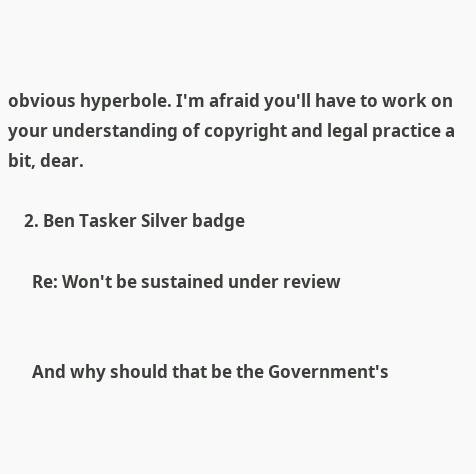obvious hyperbole. I'm afraid you'll have to work on your understanding of copyright and legal practice a bit, dear.

    2. Ben Tasker Silver badge

      Re: Won't be sustained under review


      And why should that be the Government's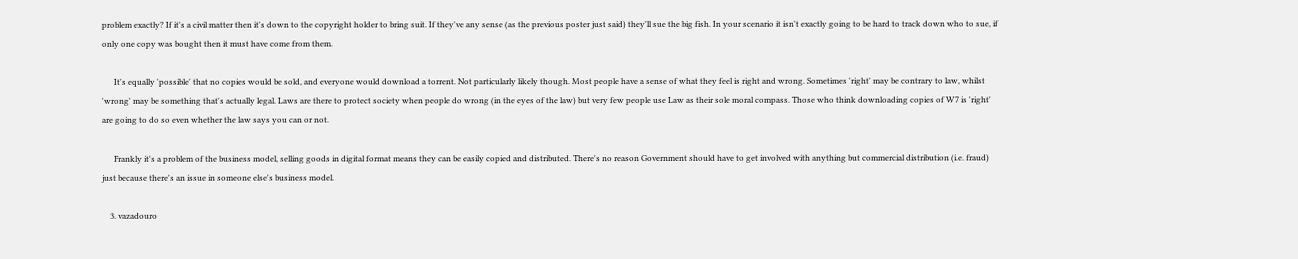problem exactly? If it's a civil matter then it's down to the copyright holder to bring suit. If they've any sense (as the previous poster just said) they'll sue the big fish. In your scenario it isn't exactly going to be hard to track down who to sue, if only one copy was bought then it must have come from them.

      It's equally 'possible' that no copies would be sold, and everyone would download a torrent. Not particularly likely though. Most people have a sense of what they feel is right and wrong. Sometimes 'right' may be contrary to law, whilst 'wrong' may be something that's actually legal. Laws are there to protect society when people do wrong (in the eyes of the law) but very few people use Law as their sole moral compass. Those who think downloading copies of W7 is 'right' are going to do so even whether the law says you can or not.

      Frankly it's a problem of the business model, selling goods in digital format means they can be easily copied and distributed. There's no reason Government should have to get involved with anything but commercial distribution (i.e. fraud) just because there's an issue in someone else's business model.

    3. vazadouro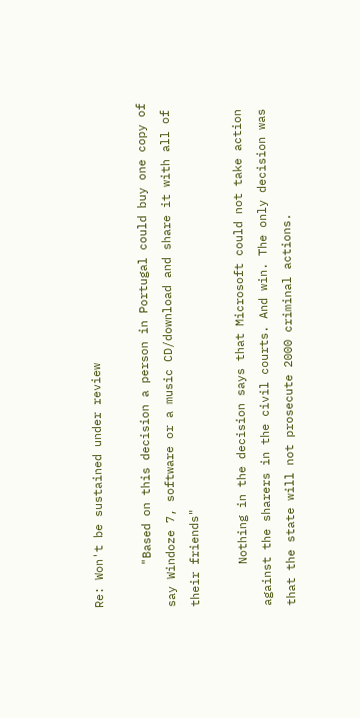Re: Won't be sustained under review

      "Based on this decision a person in Portugal could buy one copy of say Windoze 7, software or a music CD/download and share it with all of their friends"

      Nothing in the decision says that Microsoft could not take action against the sharers in the civil courts. And win. The only decision was that the state will not prosecute 2000 criminal actions.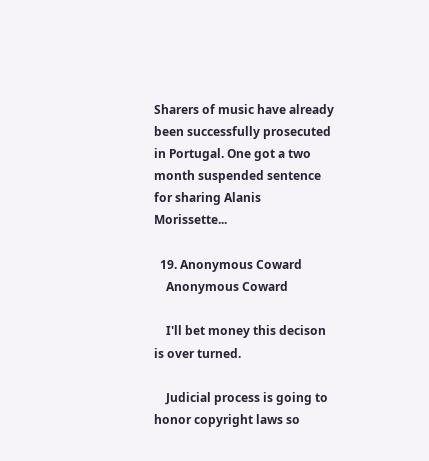Sharers of music have already been successfully prosecuted in Portugal. One got a two month suspended sentence for sharing Alanis Morissette...

  19. Anonymous Coward
    Anonymous Coward

    I'll bet money this decison is over turned.

    Judicial process is going to honor copyright laws so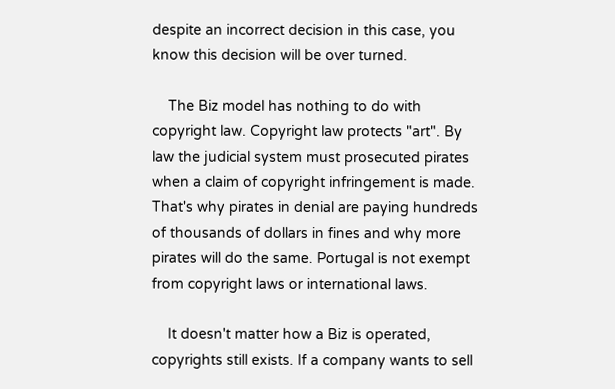despite an incorrect decision in this case, you know this decision will be over turned.

    The Biz model has nothing to do with copyright law. Copyright law protects "art". By law the judicial system must prosecuted pirates when a claim of copyright infringement is made. That's why pirates in denial are paying hundreds of thousands of dollars in fines and why more pirates will do the same. Portugal is not exempt from copyright laws or international laws.

    It doesn't matter how a Biz is operated, copyrights still exists. If a company wants to sell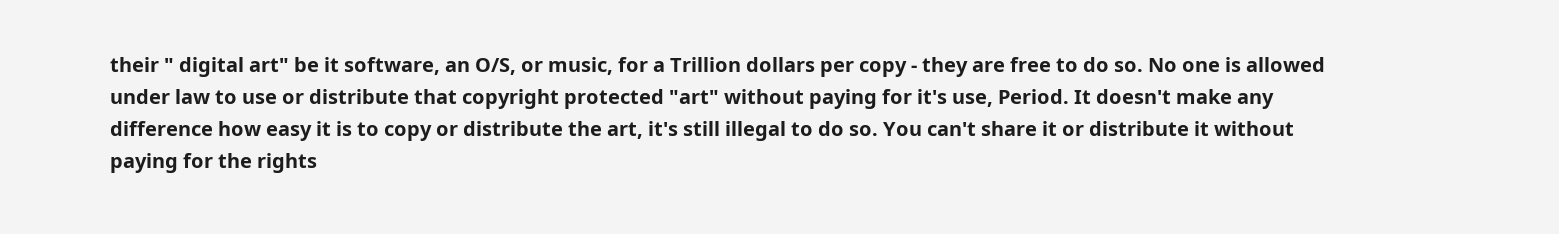their " digital art" be it software, an O/S, or music, for a Trillion dollars per copy - they are free to do so. No one is allowed under law to use or distribute that copyright protected "art" without paying for it's use, Period. It doesn't make any difference how easy it is to copy or distribute the art, it's still illegal to do so. You can't share it or distribute it without paying for the rights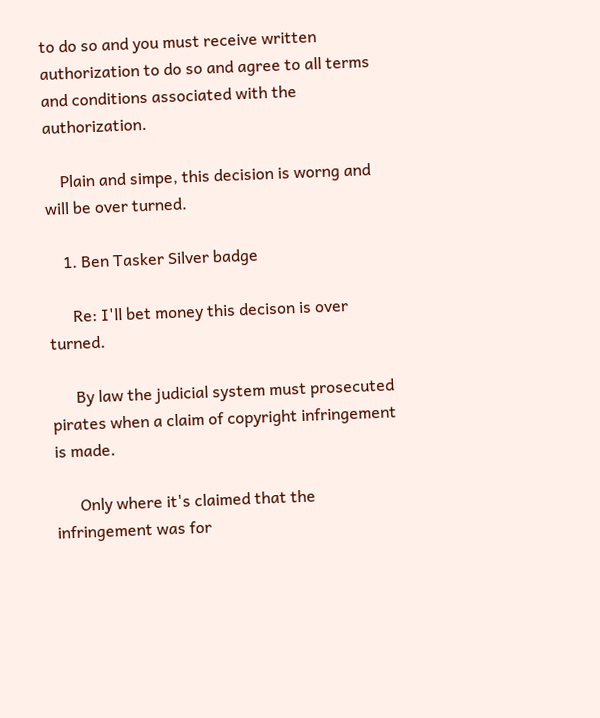to do so and you must receive written authorization to do so and agree to all terms and conditions associated with the authorization.

    Plain and simpe, this decision is worng and will be over turned.

    1. Ben Tasker Silver badge

      Re: I'll bet money this decison is over turned.

      By law the judicial system must prosecuted pirates when a claim of copyright infringement is made.

      Only where it's claimed that the infringement was for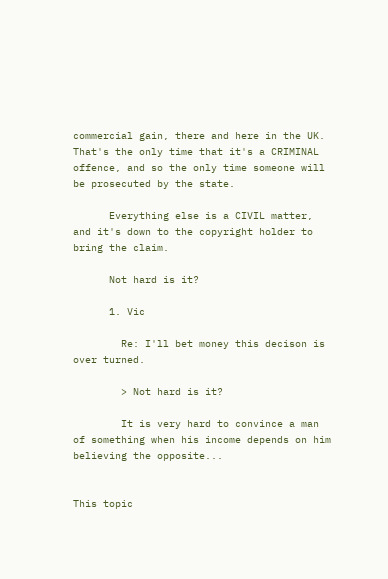commercial gain, there and here in the UK. That's the only time that it's a CRIMINAL offence, and so the only time someone will be prosecuted by the state.

      Everything else is a CIVIL matter, and it's down to the copyright holder to bring the claim.

      Not hard is it?

      1. Vic

        Re: I'll bet money this decison is over turned.

        > Not hard is it?

        It is very hard to convince a man of something when his income depends on him believing the opposite...


This topic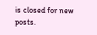is closed for new posts.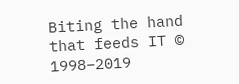Biting the hand that feeds IT © 1998–2019